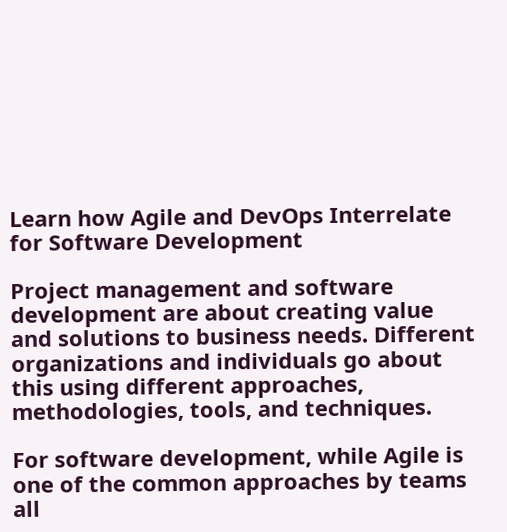Learn how Agile and DevOps Interrelate for Software Development

Project management and software development are about creating value and solutions to business needs. Different organizations and individuals go about this using different approaches, methodologies, tools, and techniques.

For software development, while Agile is one of the common approaches by teams all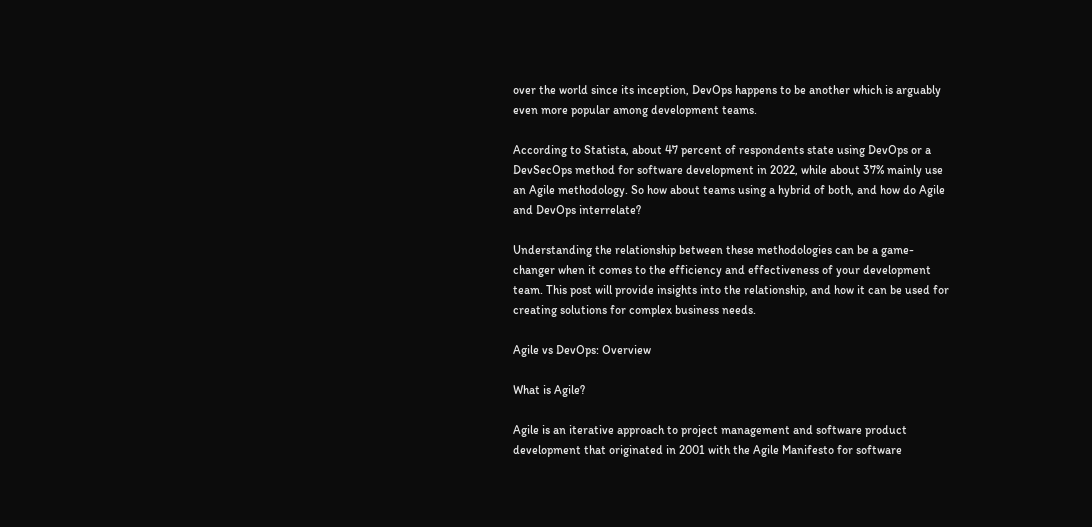over the world since its inception, DevOps happens to be another which is arguably even more popular among development teams.

According to Statista, about 47 percent of respondents state using DevOps or a DevSecOps method for software development in 2022, while about 37% mainly use an Agile methodology. So how about teams using a hybrid of both, and how do Agile and DevOps interrelate?

Understanding the relationship between these methodologies can be a game-changer when it comes to the efficiency and effectiveness of your development team. This post will provide insights into the relationship, and how it can be used for creating solutions for complex business needs.

Agile vs DevOps: Overview

What is Agile?

Agile is an iterative approach to project management and software product development that originated in 2001 with the Agile Manifesto for software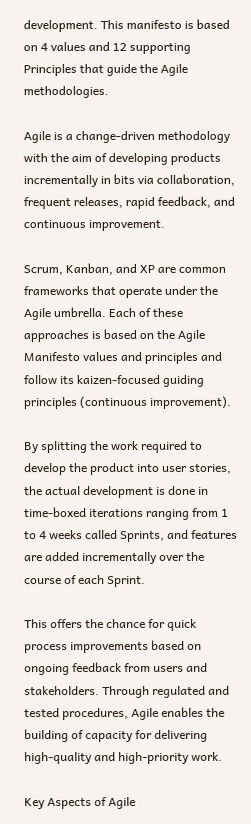development. This manifesto is based on 4 values and 12 supporting Principles that guide the Agile methodologies.

Agile is a change-driven methodology with the aim of developing products incrementally in bits via collaboration, frequent releases, rapid feedback, and continuous improvement.

Scrum, Kanban, and XP are common frameworks that operate under the Agile umbrella. Each of these approaches is based on the Agile Manifesto values and principles and follow its kaizen-focused guiding principles (continuous improvement).

By splitting the work required to develop the product into user stories, the actual development is done in time-boxed iterations ranging from 1 to 4 weeks called Sprints, and features are added incrementally over the course of each Sprint.

This offers the chance for quick process improvements based on ongoing feedback from users and stakeholders. Through regulated and tested procedures, Agile enables the building of capacity for delivering high-quality and high-priority work.

Key Aspects of Agile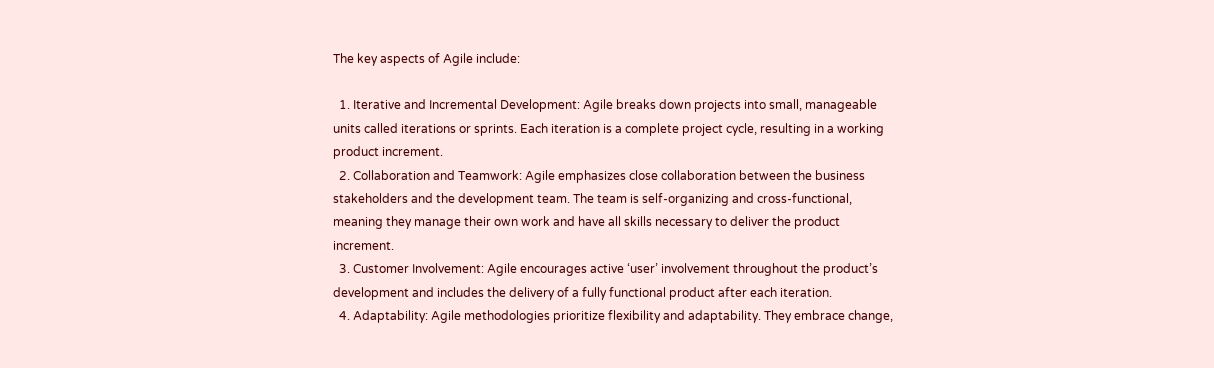The key aspects of Agile include:

  1. Iterative and Incremental Development: Agile breaks down projects into small, manageable units called iterations or sprints. Each iteration is a complete project cycle, resulting in a working product increment.
  2. Collaboration and Teamwork: Agile emphasizes close collaboration between the business stakeholders and the development team. The team is self-organizing and cross-functional, meaning they manage their own work and have all skills necessary to deliver the product increment.
  3. Customer Involvement: Agile encourages active ‘user’ involvement throughout the product’s development and includes the delivery of a fully functional product after each iteration.
  4. Adaptability: Agile methodologies prioritize flexibility and adaptability. They embrace change,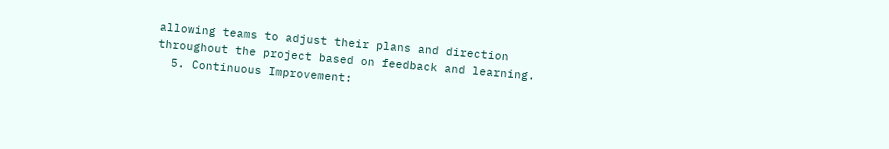allowing teams to adjust their plans and direction throughout the project based on feedback and learning.
  5. Continuous Improvement: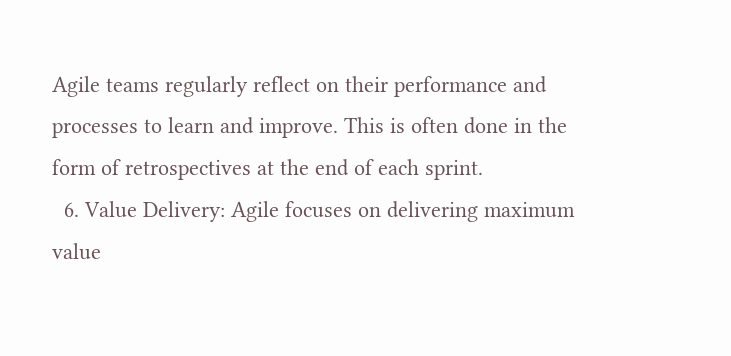Agile teams regularly reflect on their performance and processes to learn and improve. This is often done in the form of retrospectives at the end of each sprint.
  6. Value Delivery: Agile focuses on delivering maximum value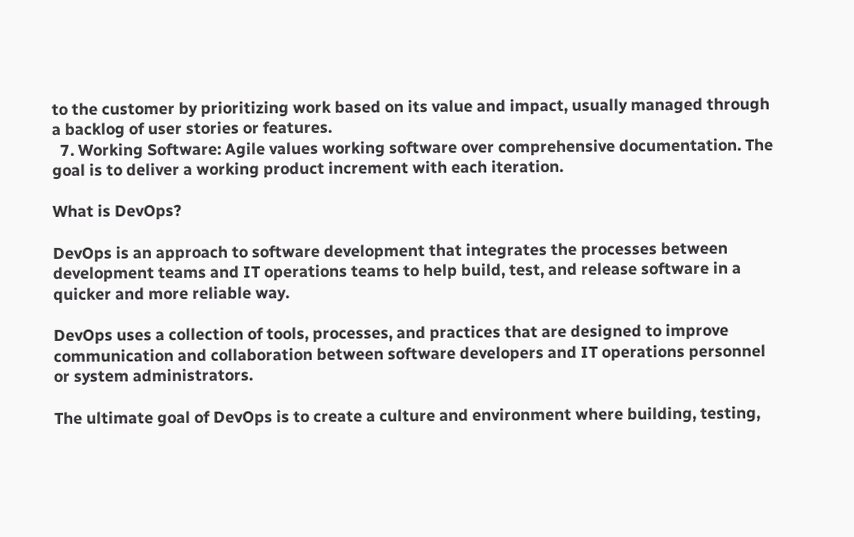to the customer by prioritizing work based on its value and impact, usually managed through a backlog of user stories or features.
  7. Working Software: Agile values working software over comprehensive documentation. The goal is to deliver a working product increment with each iteration.

What is DevOps?

DevOps is an approach to software development that integrates the processes between development teams and IT operations teams to help build, test, and release software in a quicker and more reliable way.

DevOps uses a collection of tools, processes, and practices that are designed to improve communication and collaboration between software developers and IT operations personnel or system administrators.

The ultimate goal of DevOps is to create a culture and environment where building, testing,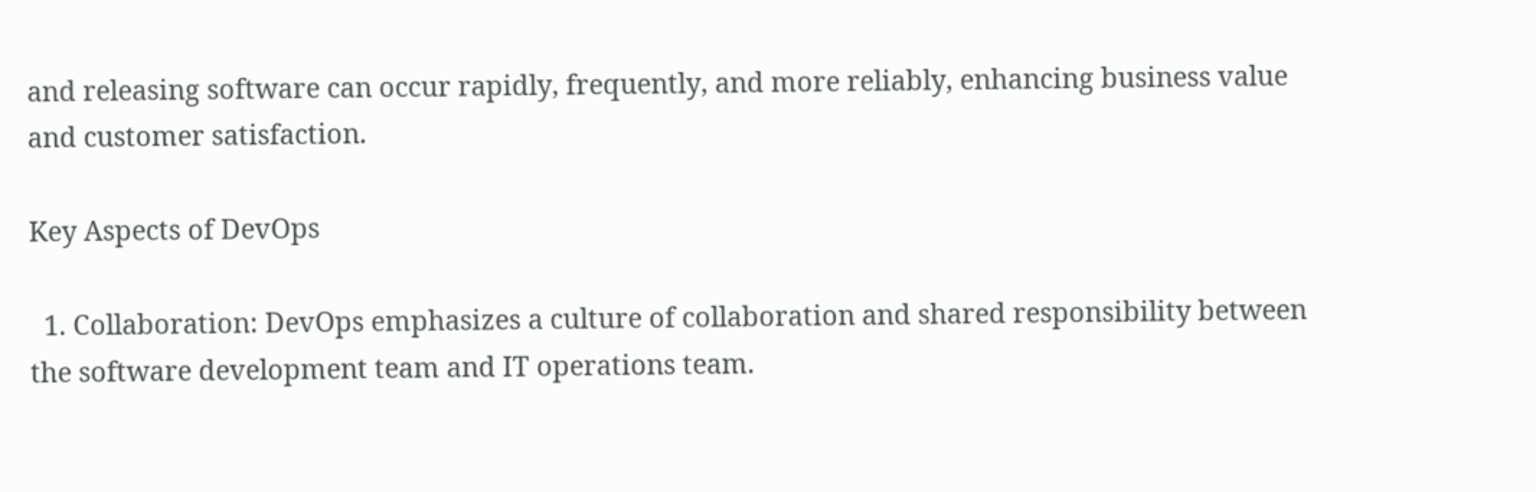and releasing software can occur rapidly, frequently, and more reliably, enhancing business value and customer satisfaction.

Key Aspects of DevOps

  1. Collaboration: DevOps emphasizes a culture of collaboration and shared responsibility between the software development team and IT operations team.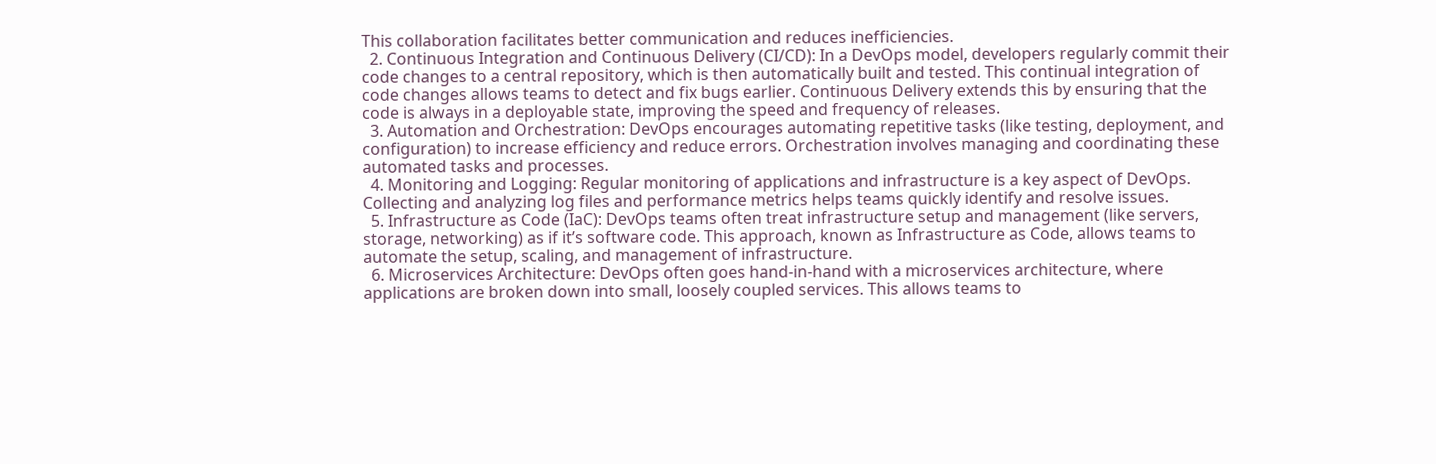This collaboration facilitates better communication and reduces inefficiencies.
  2. Continuous Integration and Continuous Delivery (CI/CD): In a DevOps model, developers regularly commit their code changes to a central repository, which is then automatically built and tested. This continual integration of code changes allows teams to detect and fix bugs earlier. Continuous Delivery extends this by ensuring that the code is always in a deployable state, improving the speed and frequency of releases.
  3. Automation and Orchestration: DevOps encourages automating repetitive tasks (like testing, deployment, and configuration) to increase efficiency and reduce errors. Orchestration involves managing and coordinating these automated tasks and processes.
  4. Monitoring and Logging: Regular monitoring of applications and infrastructure is a key aspect of DevOps. Collecting and analyzing log files and performance metrics helps teams quickly identify and resolve issues.
  5. Infrastructure as Code (IaC): DevOps teams often treat infrastructure setup and management (like servers, storage, networking) as if it’s software code. This approach, known as Infrastructure as Code, allows teams to automate the setup, scaling, and management of infrastructure.
  6. Microservices Architecture: DevOps often goes hand-in-hand with a microservices architecture, where applications are broken down into small, loosely coupled services. This allows teams to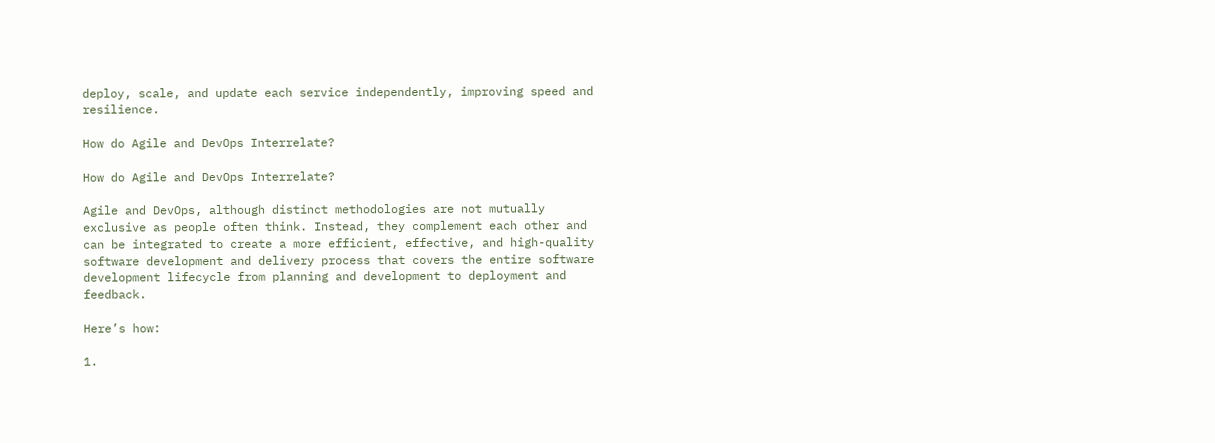deploy, scale, and update each service independently, improving speed and resilience.

How do Agile and DevOps Interrelate?

How do Agile and DevOps Interrelate?

Agile and DevOps, although distinct methodologies are not mutually exclusive as people often think. Instead, they complement each other and can be integrated to create a more efficient, effective, and high-quality software development and delivery process that covers the entire software development lifecycle from planning and development to deployment and feedback.

Here’s how:

1.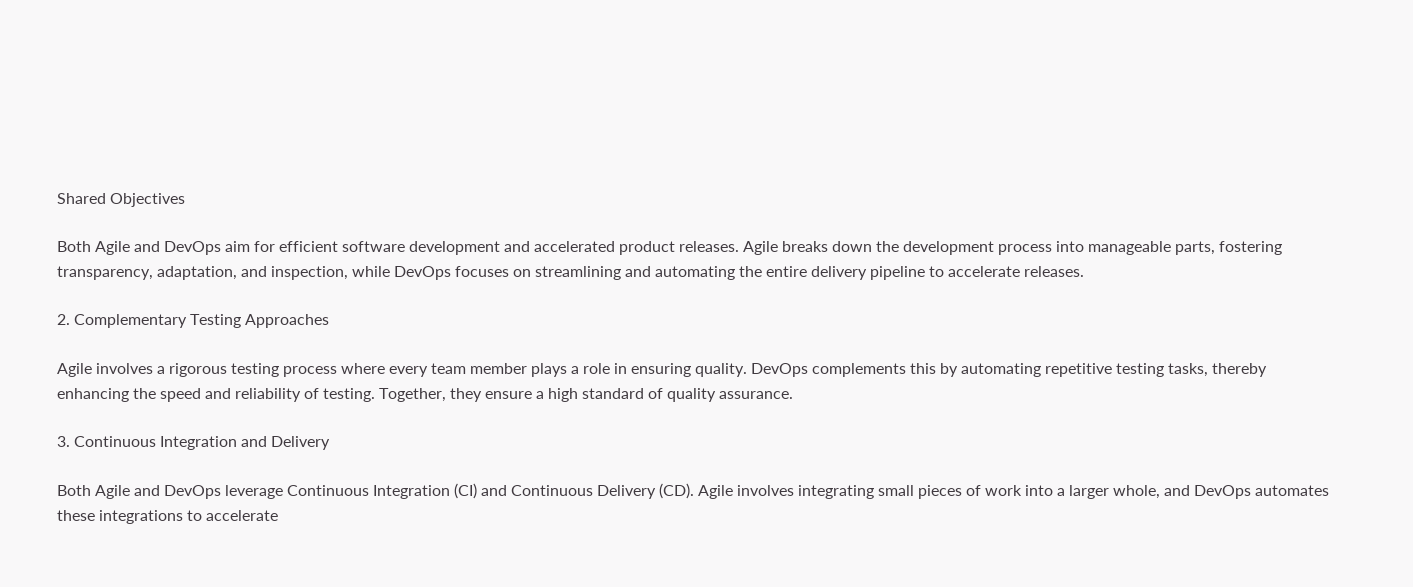Shared Objectives

Both Agile and DevOps aim for efficient software development and accelerated product releases. Agile breaks down the development process into manageable parts, fostering transparency, adaptation, and inspection, while DevOps focuses on streamlining and automating the entire delivery pipeline to accelerate releases.

2. Complementary Testing Approaches

Agile involves a rigorous testing process where every team member plays a role in ensuring quality. DevOps complements this by automating repetitive testing tasks, thereby enhancing the speed and reliability of testing. Together, they ensure a high standard of quality assurance.

3. Continuous Integration and Delivery

Both Agile and DevOps leverage Continuous Integration (CI) and Continuous Delivery (CD). Agile involves integrating small pieces of work into a larger whole, and DevOps automates these integrations to accelerate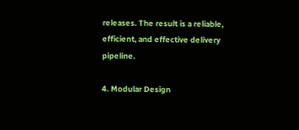releases. The result is a reliable, efficient, and effective delivery pipeline.

4. Modular Design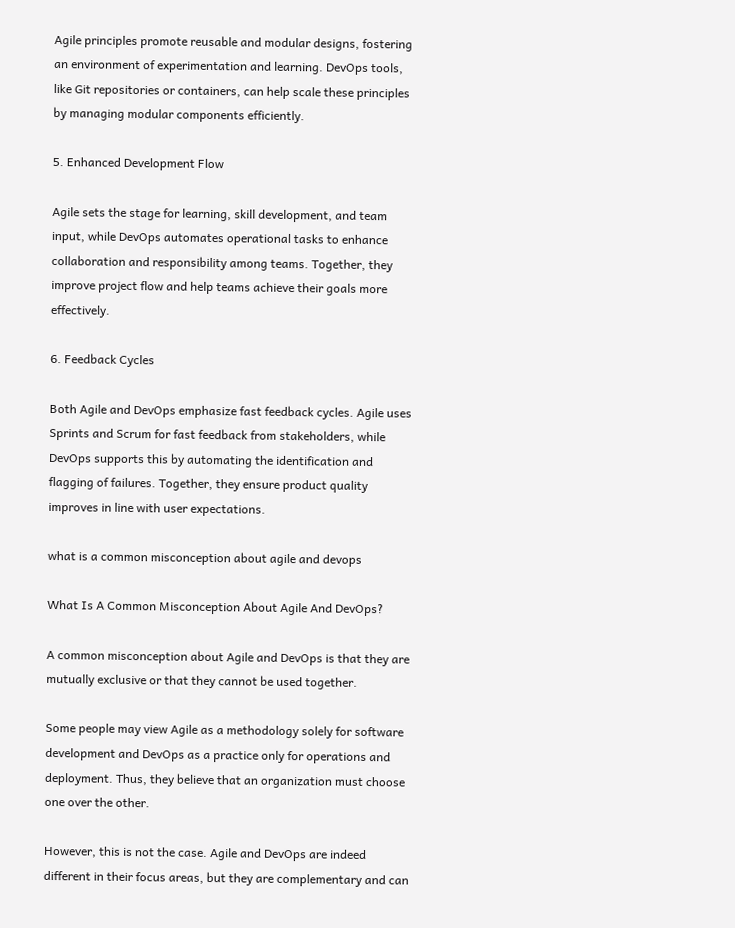Agile principles promote reusable and modular designs, fostering an environment of experimentation and learning. DevOps tools, like Git repositories or containers, can help scale these principles by managing modular components efficiently.

5. Enhanced Development Flow

Agile sets the stage for learning, skill development, and team input, while DevOps automates operational tasks to enhance collaboration and responsibility among teams. Together, they improve project flow and help teams achieve their goals more effectively.

6. Feedback Cycles

Both Agile and DevOps emphasize fast feedback cycles. Agile uses Sprints and Scrum for fast feedback from stakeholders, while DevOps supports this by automating the identification and flagging of failures. Together, they ensure product quality improves in line with user expectations.

what is a common misconception about agile and devops

What Is A Common Misconception About Agile And DevOps?

A common misconception about Agile and DevOps is that they are mutually exclusive or that they cannot be used together.

Some people may view Agile as a methodology solely for software development and DevOps as a practice only for operations and deployment. Thus, they believe that an organization must choose one over the other.

However, this is not the case. Agile and DevOps are indeed different in their focus areas, but they are complementary and can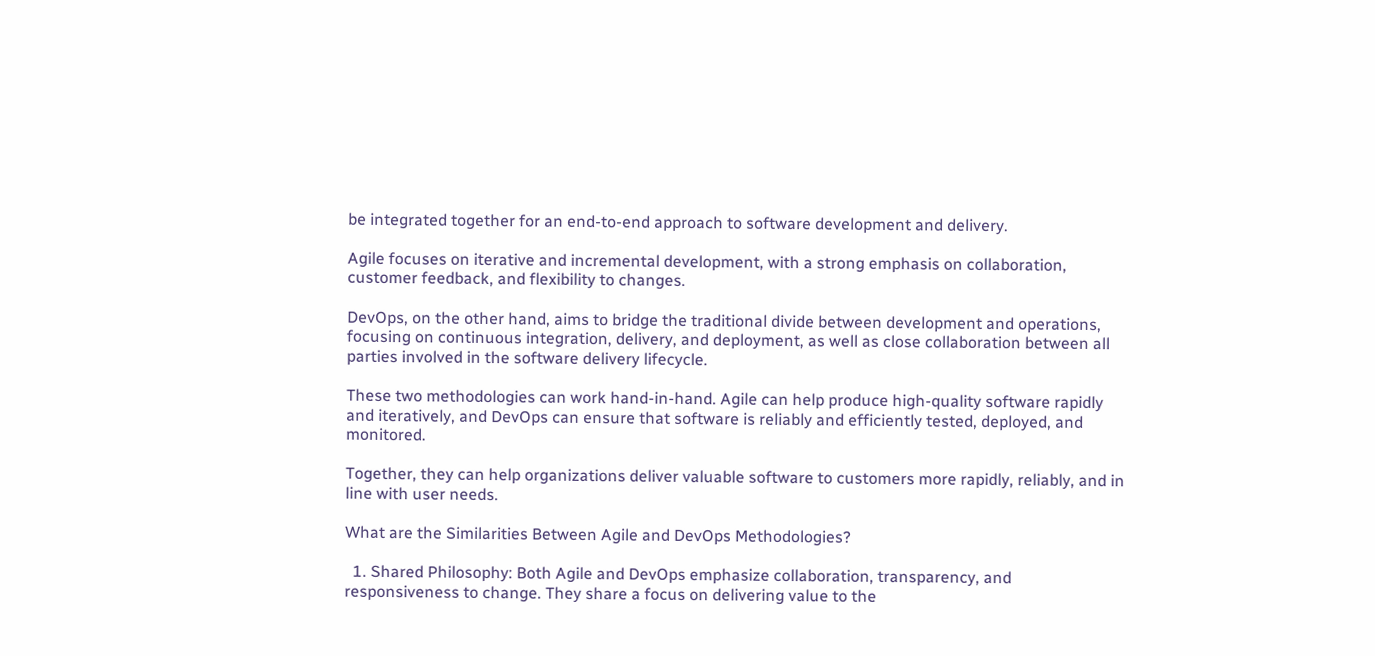be integrated together for an end-to-end approach to software development and delivery.

Agile focuses on iterative and incremental development, with a strong emphasis on collaboration, customer feedback, and flexibility to changes.

DevOps, on the other hand, aims to bridge the traditional divide between development and operations, focusing on continuous integration, delivery, and deployment, as well as close collaboration between all parties involved in the software delivery lifecycle.

These two methodologies can work hand-in-hand. Agile can help produce high-quality software rapidly and iteratively, and DevOps can ensure that software is reliably and efficiently tested, deployed, and monitored.

Together, they can help organizations deliver valuable software to customers more rapidly, reliably, and in line with user needs.

What are the Similarities Between Agile and DevOps Methodologies?

  1. Shared Philosophy: Both Agile and DevOps emphasize collaboration, transparency, and responsiveness to change. They share a focus on delivering value to the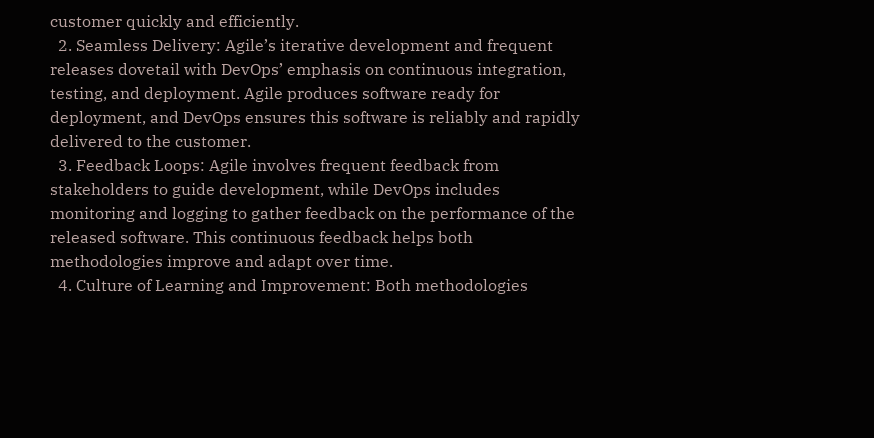customer quickly and efficiently.
  2. Seamless Delivery: Agile’s iterative development and frequent releases dovetail with DevOps’ emphasis on continuous integration, testing, and deployment. Agile produces software ready for deployment, and DevOps ensures this software is reliably and rapidly delivered to the customer.
  3. Feedback Loops: Agile involves frequent feedback from stakeholders to guide development, while DevOps includes monitoring and logging to gather feedback on the performance of the released software. This continuous feedback helps both methodologies improve and adapt over time.
  4. Culture of Learning and Improvement: Both methodologies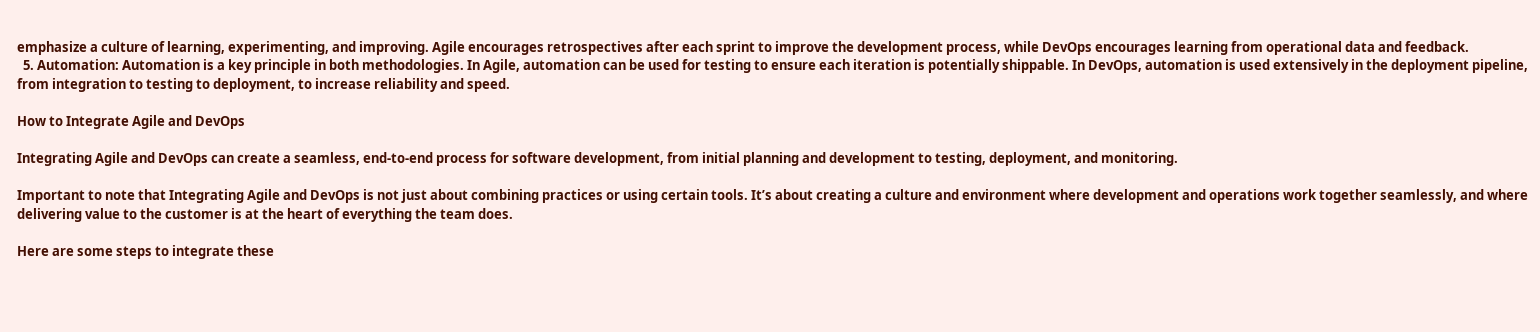emphasize a culture of learning, experimenting, and improving. Agile encourages retrospectives after each sprint to improve the development process, while DevOps encourages learning from operational data and feedback.
  5. Automation: Automation is a key principle in both methodologies. In Agile, automation can be used for testing to ensure each iteration is potentially shippable. In DevOps, automation is used extensively in the deployment pipeline, from integration to testing to deployment, to increase reliability and speed.

How to Integrate Agile and DevOps

Integrating Agile and DevOps can create a seamless, end-to-end process for software development, from initial planning and development to testing, deployment, and monitoring.

Important to note that Integrating Agile and DevOps is not just about combining practices or using certain tools. It’s about creating a culture and environment where development and operations work together seamlessly, and where delivering value to the customer is at the heart of everything the team does.

Here are some steps to integrate these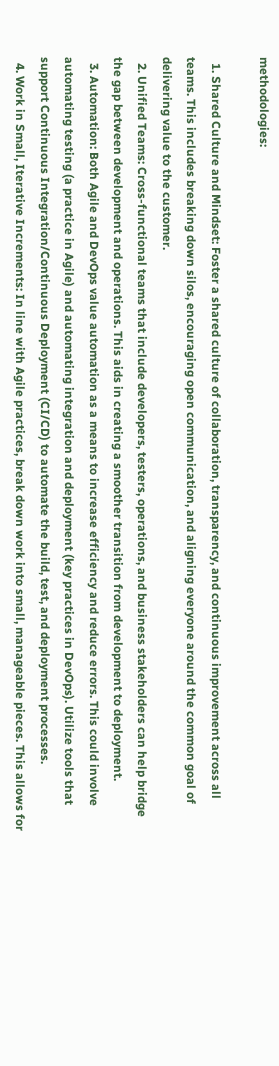methodologies:

  1. Shared Culture and Mindset: Foster a shared culture of collaboration, transparency, and continuous improvement across all teams. This includes breaking down silos, encouraging open communication, and aligning everyone around the common goal of delivering value to the customer.
  2. Unified Teams: Cross-functional teams that include developers, testers, operations, and business stakeholders can help bridge the gap between development and operations. This aids in creating a smoother transition from development to deployment.
  3. Automation: Both Agile and DevOps value automation as a means to increase efficiency and reduce errors. This could involve automating testing (a practice in Agile) and automating integration and deployment (key practices in DevOps). Utilize tools that support Continuous Integration/Continuous Deployment (CI/CD) to automate the build, test, and deployment processes.
  4. Work in Small, Iterative Increments: In line with Agile practices, break down work into small, manageable pieces. This allows for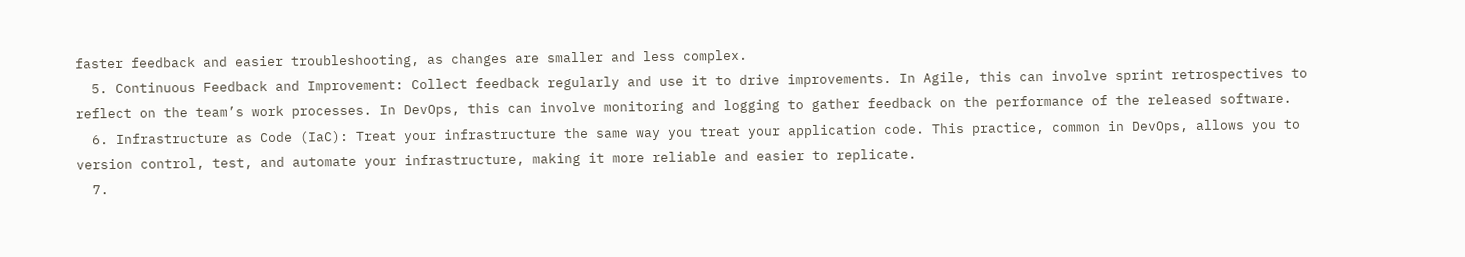faster feedback and easier troubleshooting, as changes are smaller and less complex.
  5. Continuous Feedback and Improvement: Collect feedback regularly and use it to drive improvements. In Agile, this can involve sprint retrospectives to reflect on the team’s work processes. In DevOps, this can involve monitoring and logging to gather feedback on the performance of the released software.
  6. Infrastructure as Code (IaC): Treat your infrastructure the same way you treat your application code. This practice, common in DevOps, allows you to version control, test, and automate your infrastructure, making it more reliable and easier to replicate.
  7.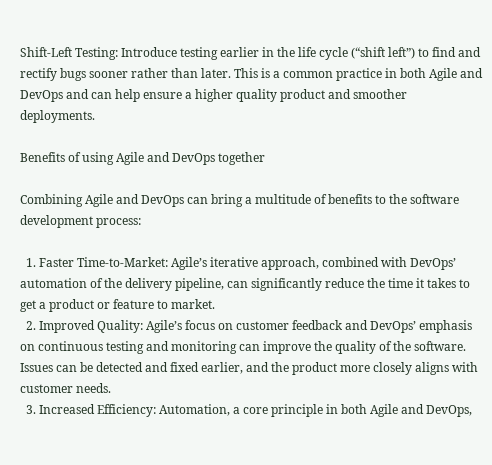Shift-Left Testing: Introduce testing earlier in the life cycle (“shift left”) to find and rectify bugs sooner rather than later. This is a common practice in both Agile and DevOps and can help ensure a higher quality product and smoother deployments.

Benefits of using Agile and DevOps together

Combining Agile and DevOps can bring a multitude of benefits to the software development process:

  1. Faster Time-to-Market: Agile’s iterative approach, combined with DevOps’ automation of the delivery pipeline, can significantly reduce the time it takes to get a product or feature to market.
  2. Improved Quality: Agile’s focus on customer feedback and DevOps’ emphasis on continuous testing and monitoring can improve the quality of the software. Issues can be detected and fixed earlier, and the product more closely aligns with customer needs.
  3. Increased Efficiency: Automation, a core principle in both Agile and DevOps,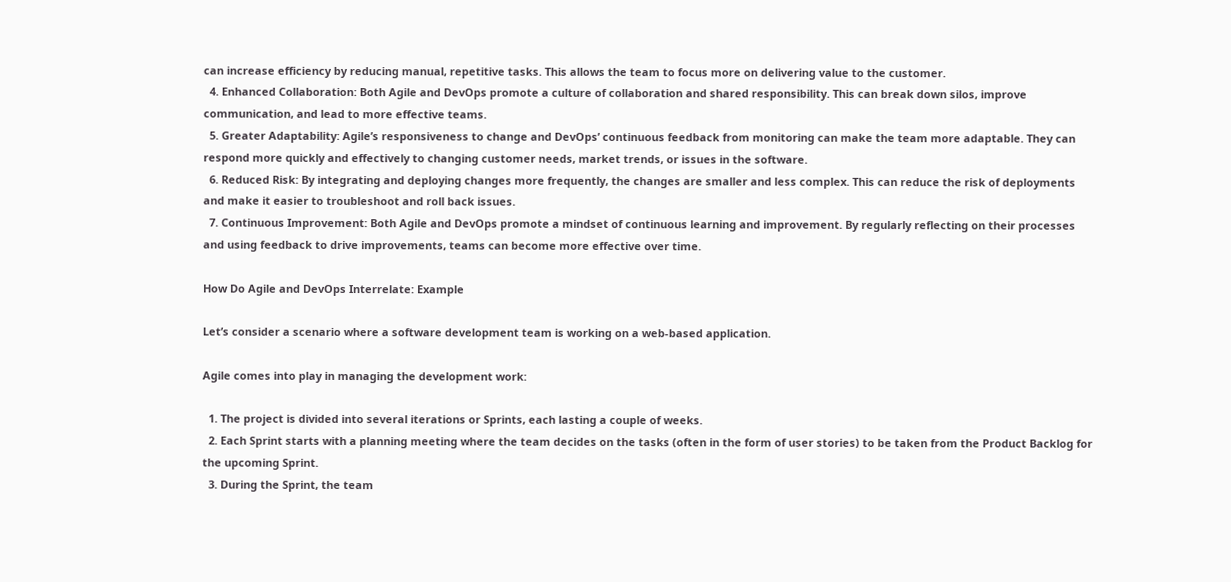can increase efficiency by reducing manual, repetitive tasks. This allows the team to focus more on delivering value to the customer.
  4. Enhanced Collaboration: Both Agile and DevOps promote a culture of collaboration and shared responsibility. This can break down silos, improve communication, and lead to more effective teams.
  5. Greater Adaptability: Agile’s responsiveness to change and DevOps’ continuous feedback from monitoring can make the team more adaptable. They can respond more quickly and effectively to changing customer needs, market trends, or issues in the software.
  6. Reduced Risk: By integrating and deploying changes more frequently, the changes are smaller and less complex. This can reduce the risk of deployments and make it easier to troubleshoot and roll back issues.
  7. Continuous Improvement: Both Agile and DevOps promote a mindset of continuous learning and improvement. By regularly reflecting on their processes and using feedback to drive improvements, teams can become more effective over time.

How Do Agile and DevOps Interrelate: Example

Let’s consider a scenario where a software development team is working on a web-based application.

Agile comes into play in managing the development work:

  1. The project is divided into several iterations or Sprints, each lasting a couple of weeks.
  2. Each Sprint starts with a planning meeting where the team decides on the tasks (often in the form of user stories) to be taken from the Product Backlog for the upcoming Sprint.
  3. During the Sprint, the team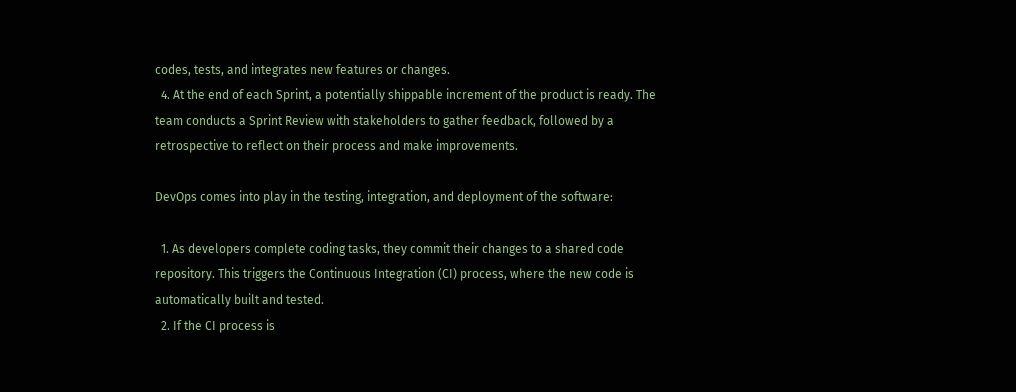codes, tests, and integrates new features or changes.
  4. At the end of each Sprint, a potentially shippable increment of the product is ready. The team conducts a Sprint Review with stakeholders to gather feedback, followed by a retrospective to reflect on their process and make improvements.

DevOps comes into play in the testing, integration, and deployment of the software:

  1. As developers complete coding tasks, they commit their changes to a shared code repository. This triggers the Continuous Integration (CI) process, where the new code is automatically built and tested.
  2. If the CI process is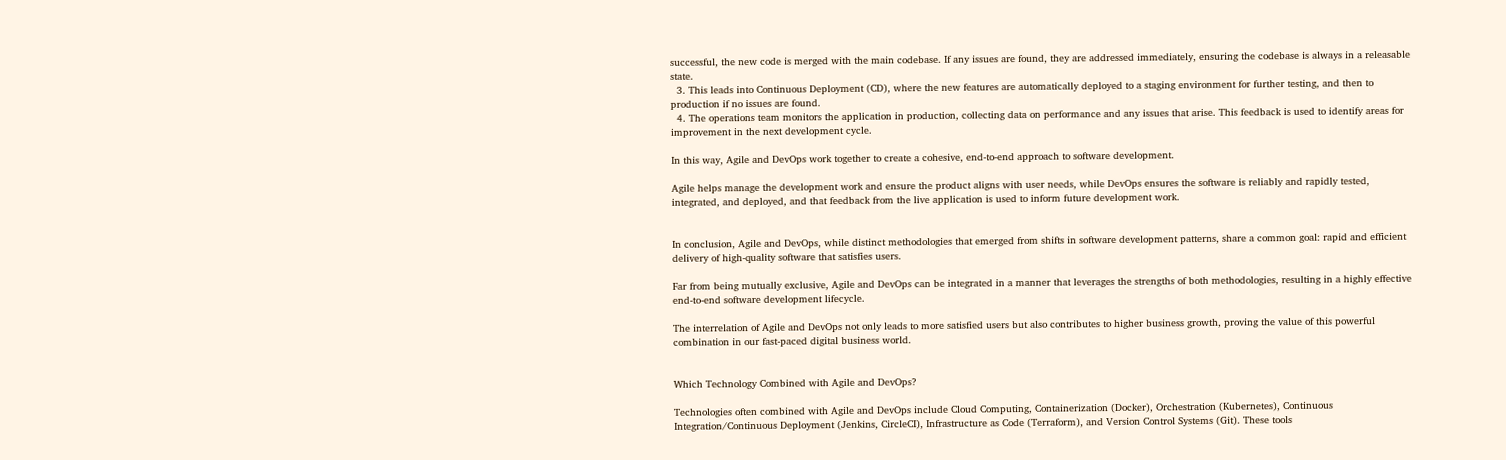successful, the new code is merged with the main codebase. If any issues are found, they are addressed immediately, ensuring the codebase is always in a releasable state.
  3. This leads into Continuous Deployment (CD), where the new features are automatically deployed to a staging environment for further testing, and then to production if no issues are found.
  4. The operations team monitors the application in production, collecting data on performance and any issues that arise. This feedback is used to identify areas for improvement in the next development cycle.

In this way, Agile and DevOps work together to create a cohesive, end-to-end approach to software development.

Agile helps manage the development work and ensure the product aligns with user needs, while DevOps ensures the software is reliably and rapidly tested, integrated, and deployed, and that feedback from the live application is used to inform future development work.


In conclusion, Agile and DevOps, while distinct methodologies that emerged from shifts in software development patterns, share a common goal: rapid and efficient delivery of high-quality software that satisfies users.

Far from being mutually exclusive, Agile and DevOps can be integrated in a manner that leverages the strengths of both methodologies, resulting in a highly effective end-to-end software development lifecycle.

The interrelation of Agile and DevOps not only leads to more satisfied users but also contributes to higher business growth, proving the value of this powerful combination in our fast-paced digital business world.


Which Technology Combined with Agile and DevOps?

Technologies often combined with Agile and DevOps include Cloud Computing, Containerization (Docker), Orchestration (Kubernetes), Continuous Integration/Continuous Deployment (Jenkins, CircleCI), Infrastructure as Code (Terraform), and Version Control Systems (Git). These tools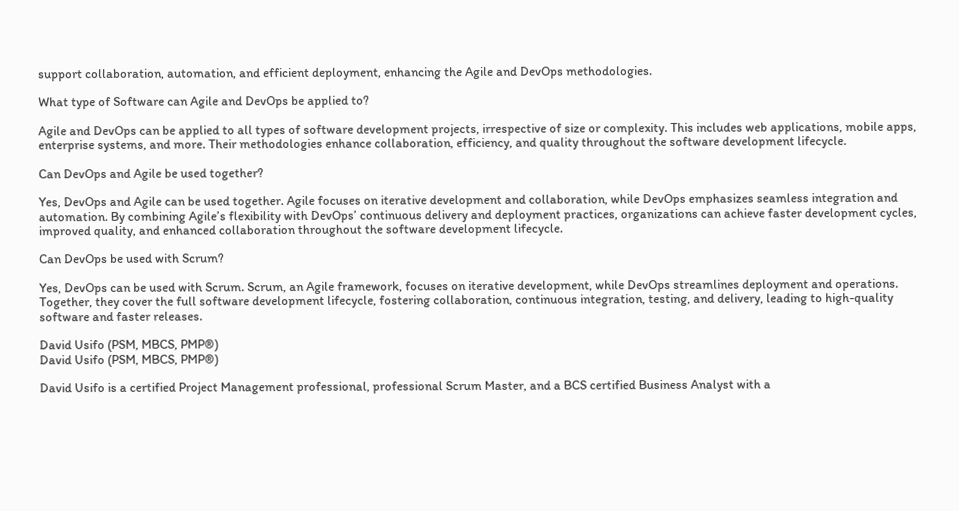support collaboration, automation, and efficient deployment, enhancing the Agile and DevOps methodologies.

What type of Software can Agile and DevOps be applied to?

Agile and DevOps can be applied to all types of software development projects, irrespective of size or complexity. This includes web applications, mobile apps, enterprise systems, and more. Their methodologies enhance collaboration, efficiency, and quality throughout the software development lifecycle.

Can DevOps and Agile be used together?

Yes, DevOps and Agile can be used together. Agile focuses on iterative development and collaboration, while DevOps emphasizes seamless integration and automation. By combining Agile’s flexibility with DevOps’ continuous delivery and deployment practices, organizations can achieve faster development cycles, improved quality, and enhanced collaboration throughout the software development lifecycle.

Can DevOps be used with Scrum?

Yes, DevOps can be used with Scrum. Scrum, an Agile framework, focuses on iterative development, while DevOps streamlines deployment and operations. Together, they cover the full software development lifecycle, fostering collaboration, continuous integration, testing, and delivery, leading to high-quality software and faster releases.

David Usifo (PSM, MBCS, PMP®)
David Usifo (PSM, MBCS, PMP®)

David Usifo is a certified Project Management professional, professional Scrum Master, and a BCS certified Business Analyst with a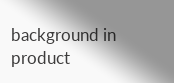background in product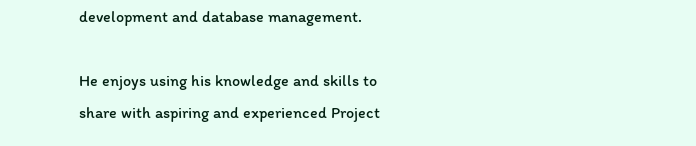development and database management.

He enjoys using his knowledge and skills to share with aspiring and experienced Project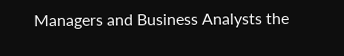Managers and Business Analysts the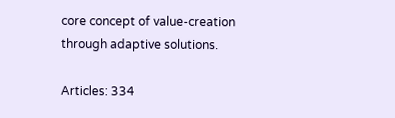core concept of value-creation through adaptive solutions.

Articles: 334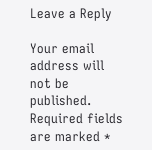Leave a Reply

Your email address will not be published. Required fields are marked *